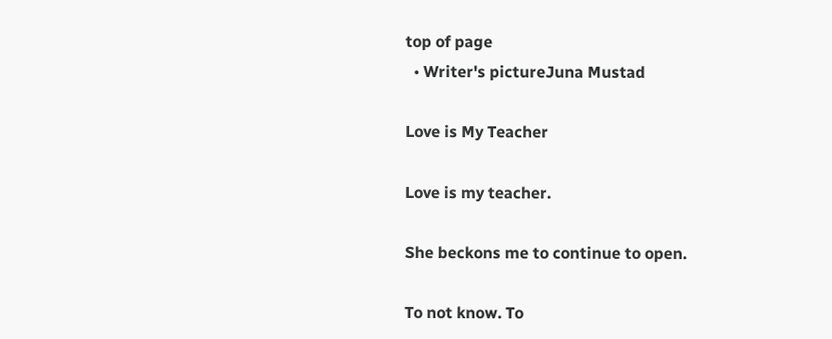top of page
  • Writer's pictureJuna Mustad

Love is My Teacher

Love is my teacher.

She beckons me to continue to open.

To not know. To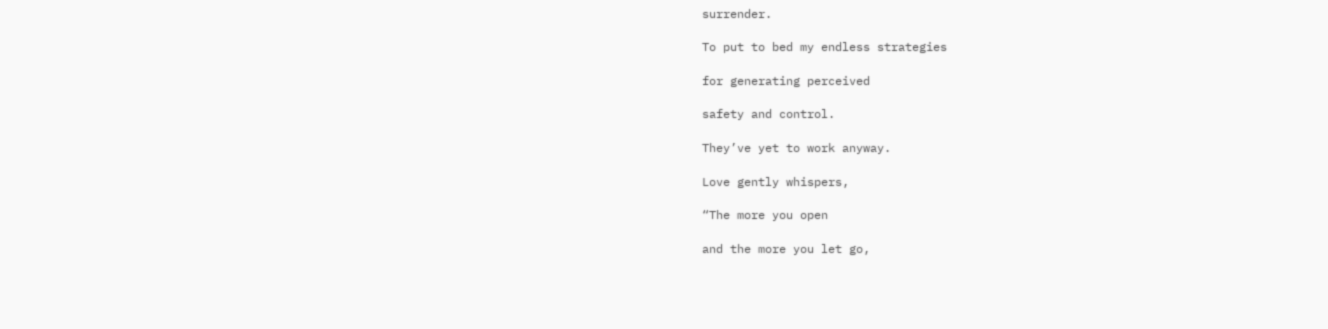surrender.

To put to bed my endless strategies

for generating perceived

safety and control.

They’ve yet to work anyway.

Love gently whispers,

“The more you open

and the more you let go,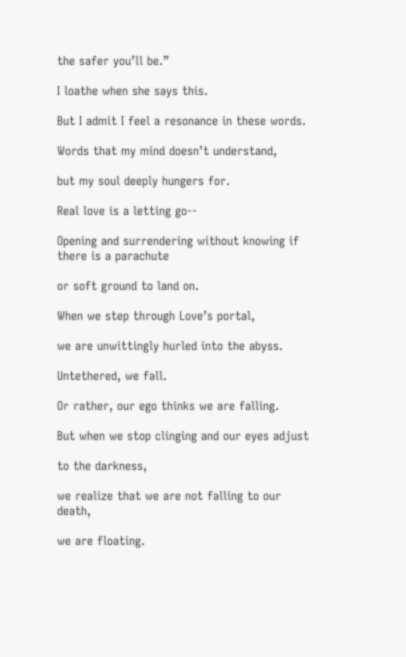the safer you’ll be.”

I loathe when she says this.

But I admit I feel a resonance in these words.

Words that my mind doesn’t understand,

but my soul deeply hungers for.

Real love is a letting go--

Opening and surrendering without knowing if there is a parachute

or soft ground to land on.

When we step through Love’s portal,

we are unwittingly hurled into the abyss.

Untethered, we fall.

Or rather, our ego thinks we are falling.

But when we stop clinging and our eyes adjust

to the darkness,

we realize that we are not falling to our death,

we are floating.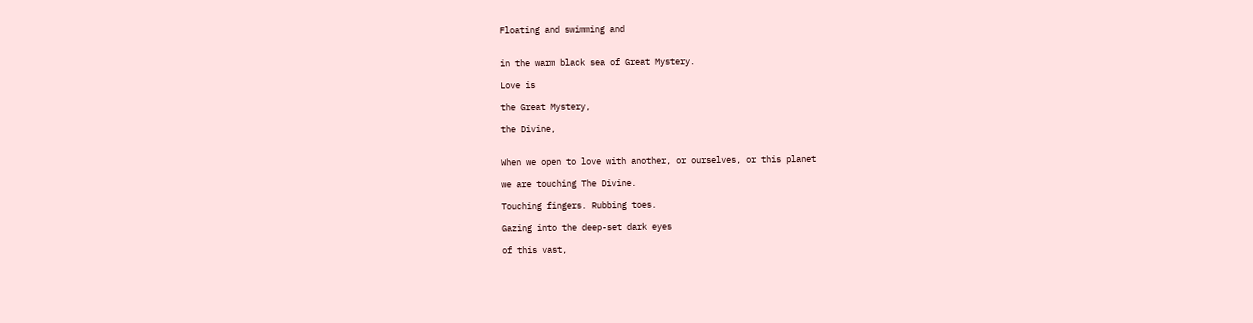Floating and swimming and


in the warm black sea of Great Mystery.

Love is

the Great Mystery,

the Divine,


When we open to love with another, or ourselves, or this planet

we are touching The Divine.

Touching fingers. Rubbing toes.

Gazing into the deep-set dark eyes

of this vast,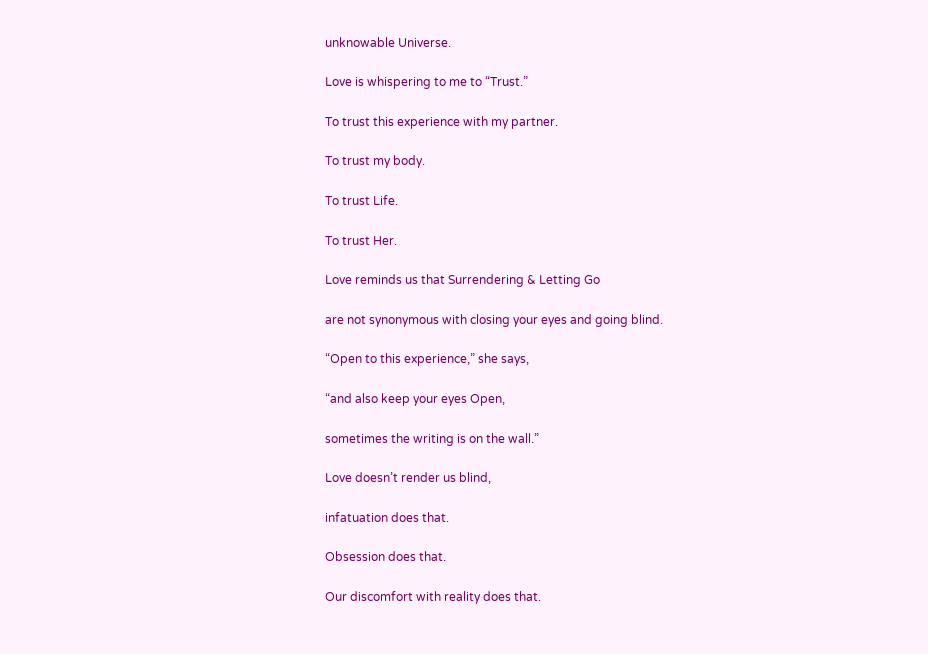unknowable Universe.

Love is whispering to me to “Trust.”

To trust this experience with my partner.

To trust my body.

To trust Life.

To trust Her.

Love reminds us that Surrendering & Letting Go

are not synonymous with closing your eyes and going blind.

“Open to this experience,” she says,

“and also keep your eyes Open,

sometimes the writing is on the wall.”

Love doesn’t render us blind,

infatuation does that.

Obsession does that.

Our discomfort with reality does that.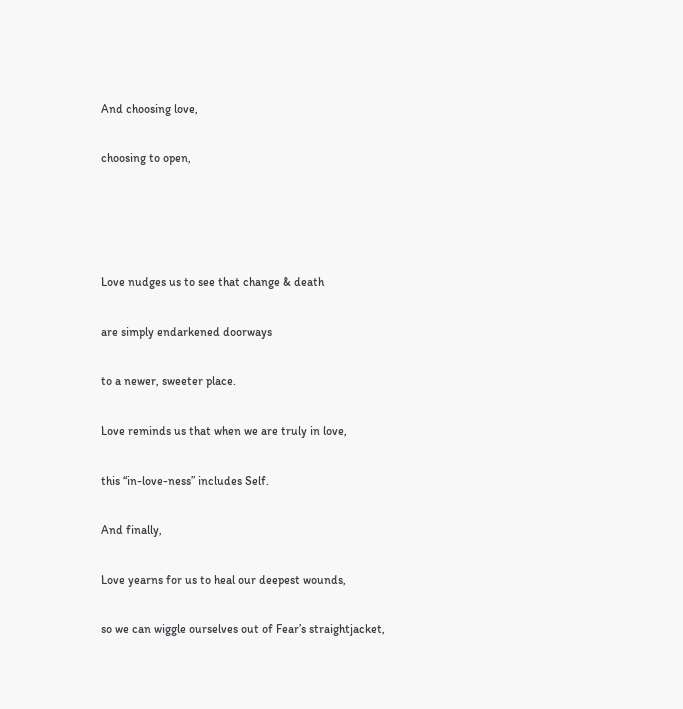And choosing love,

choosing to open,




Love nudges us to see that change & death

are simply endarkened doorways

to a newer, sweeter place.

Love reminds us that when we are truly in love,

this “in-love-ness” includes Self.

And finally,

Love yearns for us to heal our deepest wounds,

so we can wiggle ourselves out of Fear’s straightjacket,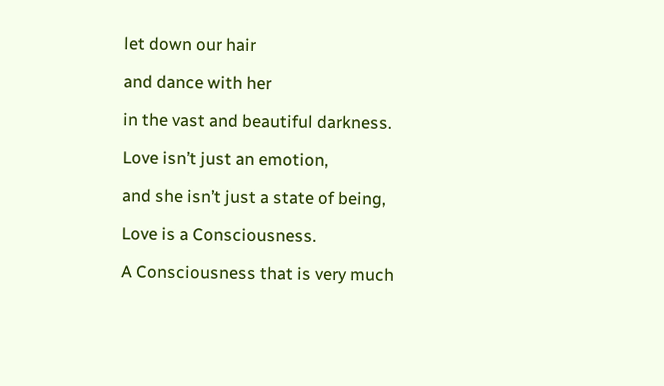let down our hair

and dance with her

in the vast and beautiful darkness.

Love isn’t just an emotion,

and she isn’t just a state of being,

Love is a Consciousness.

A Consciousness that is very much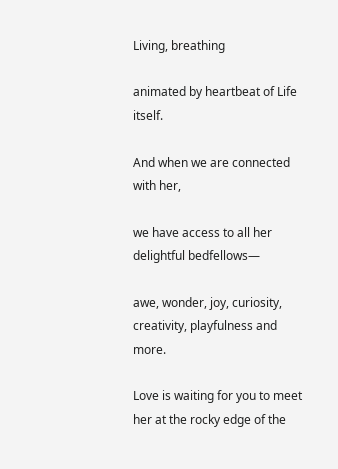Living, breathing

animated by heartbeat of Life itself.

And when we are connected with her,

we have access to all her delightful bedfellows—

awe, wonder, joy, curiosity, creativity, playfulness and more.

Love is waiting for you to meet her at the rocky edge of the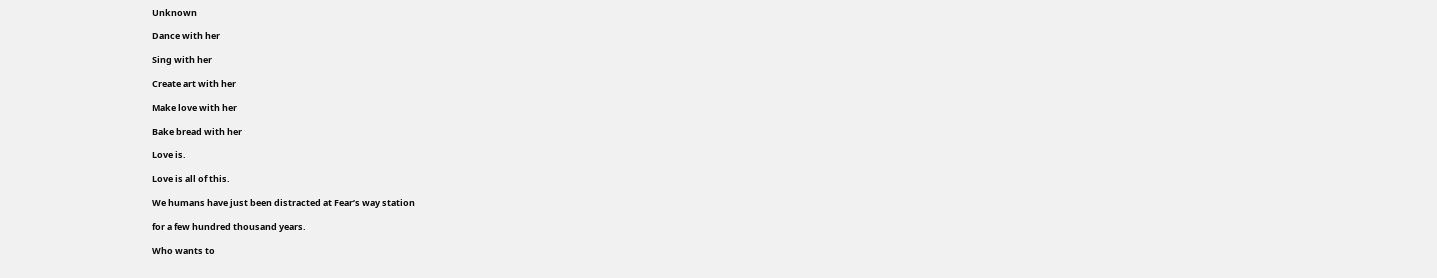Unknown

Dance with her

Sing with her

Create art with her

Make love with her

Bake bread with her

Love is.

Love is all of this.

We humans have just been distracted at Fear’s way station

for a few hundred thousand years.

Who wants to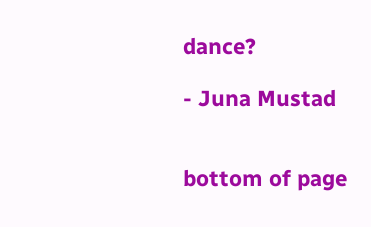dance?

- Juna Mustad


bottom of page